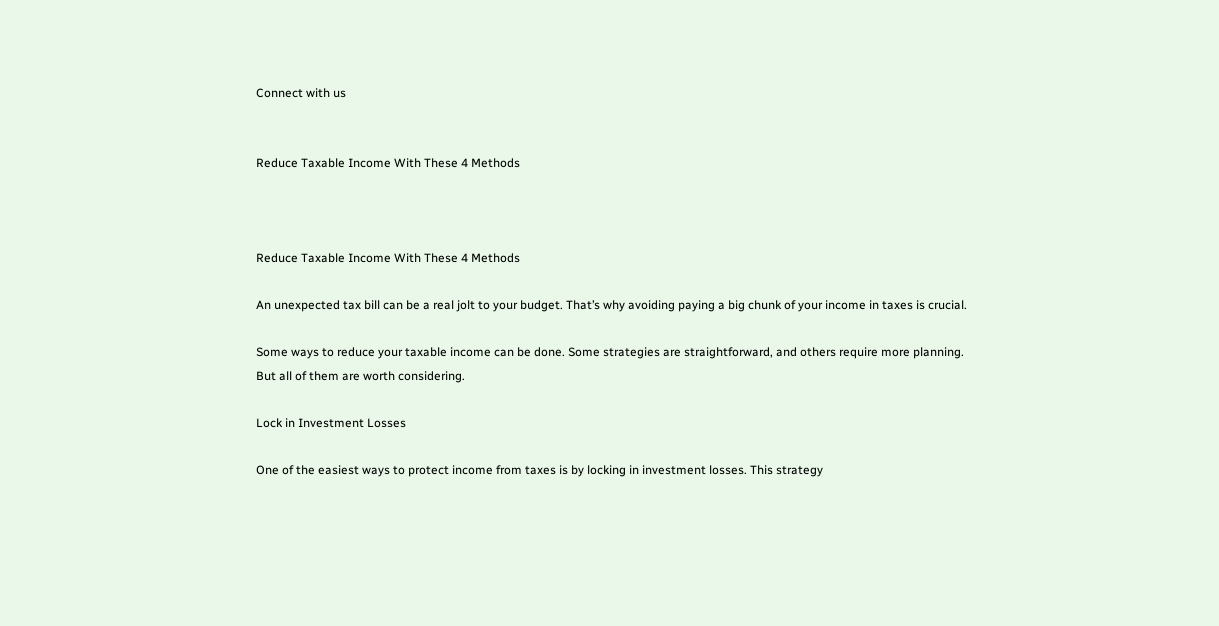Connect with us


Reduce Taxable Income With These 4 Methods



Reduce Taxable Income With These 4 Methods

An unexpected tax bill can be a real jolt to your budget. That’s why avoiding paying a big chunk of your income in taxes is crucial.

Some ways to reduce your taxable income can be done. Some strategies are straightforward, and others require more planning. But all of them are worth considering.

Lock in Investment Losses

One of the easiest ways to protect income from taxes is by locking in investment losses. This strategy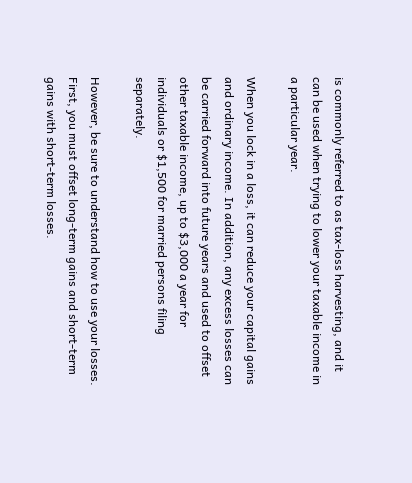is commonly referred to as tax-loss harvesting, and it can be used when trying to lower your taxable income in a particular year.

When you lock in a loss, it can reduce your capital gains and ordinary income. In addition, any excess losses can be carried forward into future years and used to offset other taxable income, up to $3,000 a year for individuals or $1,500 for married persons filing separately.

However, be sure to understand how to use your losses. First, you must offset long-term gains and short-term gains with short-term losses.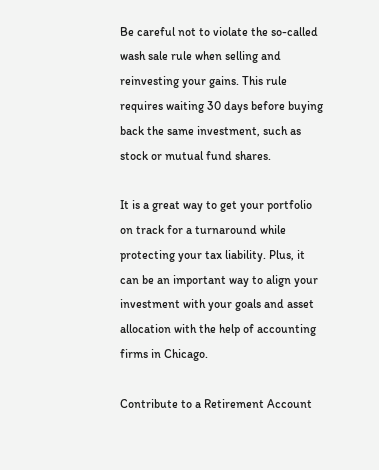Be careful not to violate the so-called wash sale rule when selling and reinvesting your gains. This rule requires waiting 30 days before buying back the same investment, such as stock or mutual fund shares.

It is a great way to get your portfolio on track for a turnaround while protecting your tax liability. Plus, it can be an important way to align your investment with your goals and asset allocation with the help of accounting firms in Chicago.

Contribute to a Retirement Account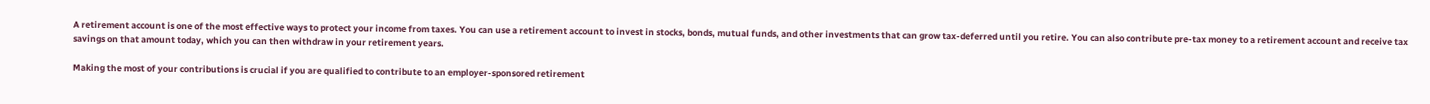A retirement account is one of the most effective ways to protect your income from taxes. You can use a retirement account to invest in stocks, bonds, mutual funds, and other investments that can grow tax-deferred until you retire. You can also contribute pre-tax money to a retirement account and receive tax savings on that amount today, which you can then withdraw in your retirement years.

Making the most of your contributions is crucial if you are qualified to contribute to an employer-sponsored retirement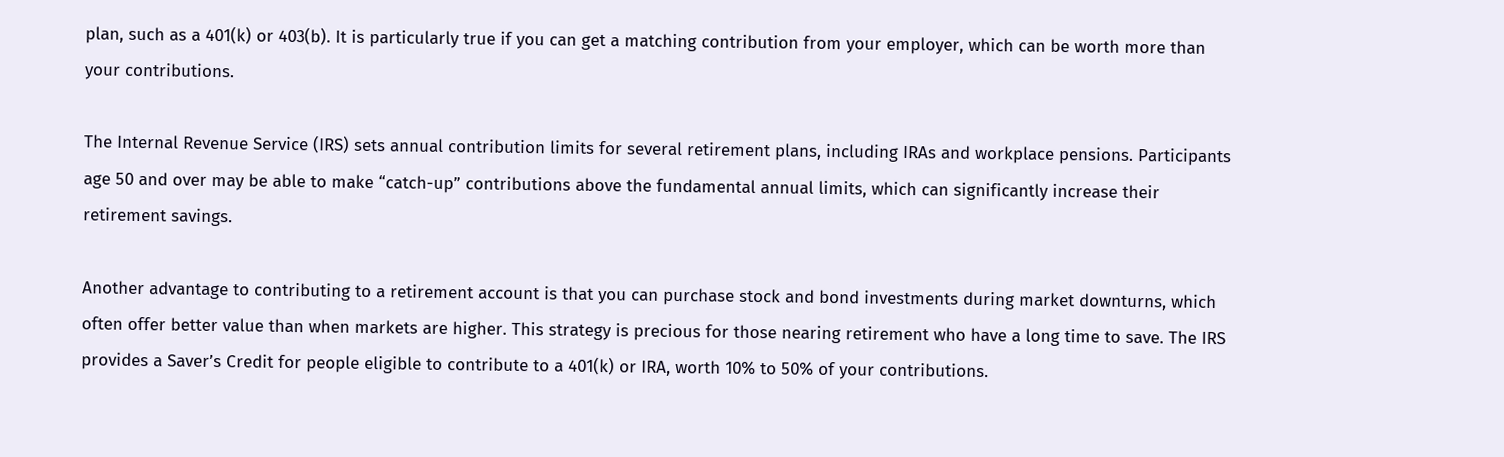plan, such as a 401(k) or 403(b). It is particularly true if you can get a matching contribution from your employer, which can be worth more than your contributions.

The Internal Revenue Service (IRS) sets annual contribution limits for several retirement plans, including IRAs and workplace pensions. Participants age 50 and over may be able to make “catch-up” contributions above the fundamental annual limits, which can significantly increase their retirement savings.

Another advantage to contributing to a retirement account is that you can purchase stock and bond investments during market downturns, which often offer better value than when markets are higher. This strategy is precious for those nearing retirement who have a long time to save. The IRS provides a Saver’s Credit for people eligible to contribute to a 401(k) or IRA, worth 10% to 50% of your contributions.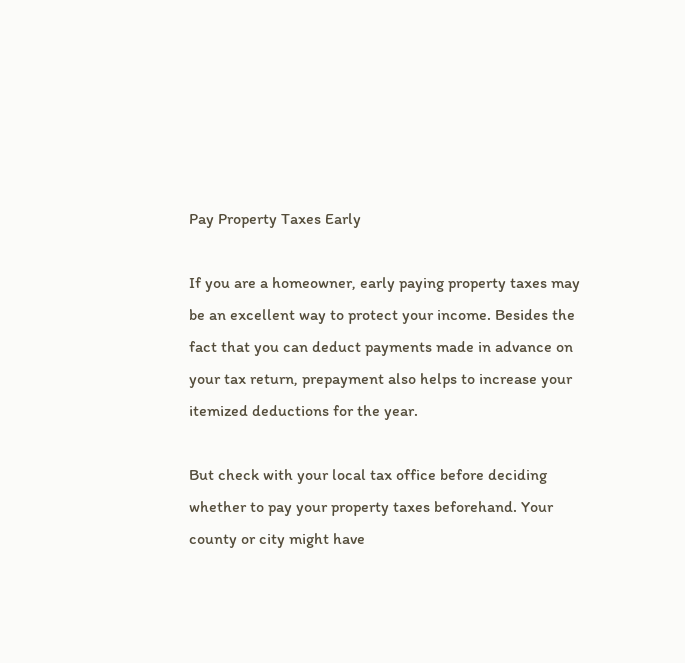Pay Property Taxes Early

If you are a homeowner, early paying property taxes may be an excellent way to protect your income. Besides the fact that you can deduct payments made in advance on your tax return, prepayment also helps to increase your itemized deductions for the year.

But check with your local tax office before deciding whether to pay your property taxes beforehand. Your county or city might have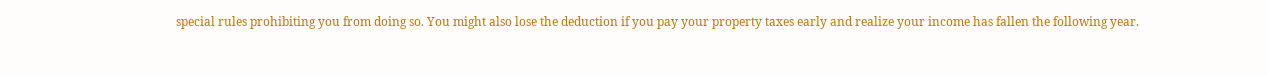special rules prohibiting you from doing so. You might also lose the deduction if you pay your property taxes early and realize your income has fallen the following year.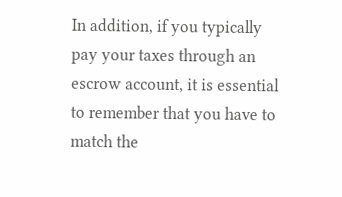In addition, if you typically pay your taxes through an escrow account, it is essential to remember that you have to match the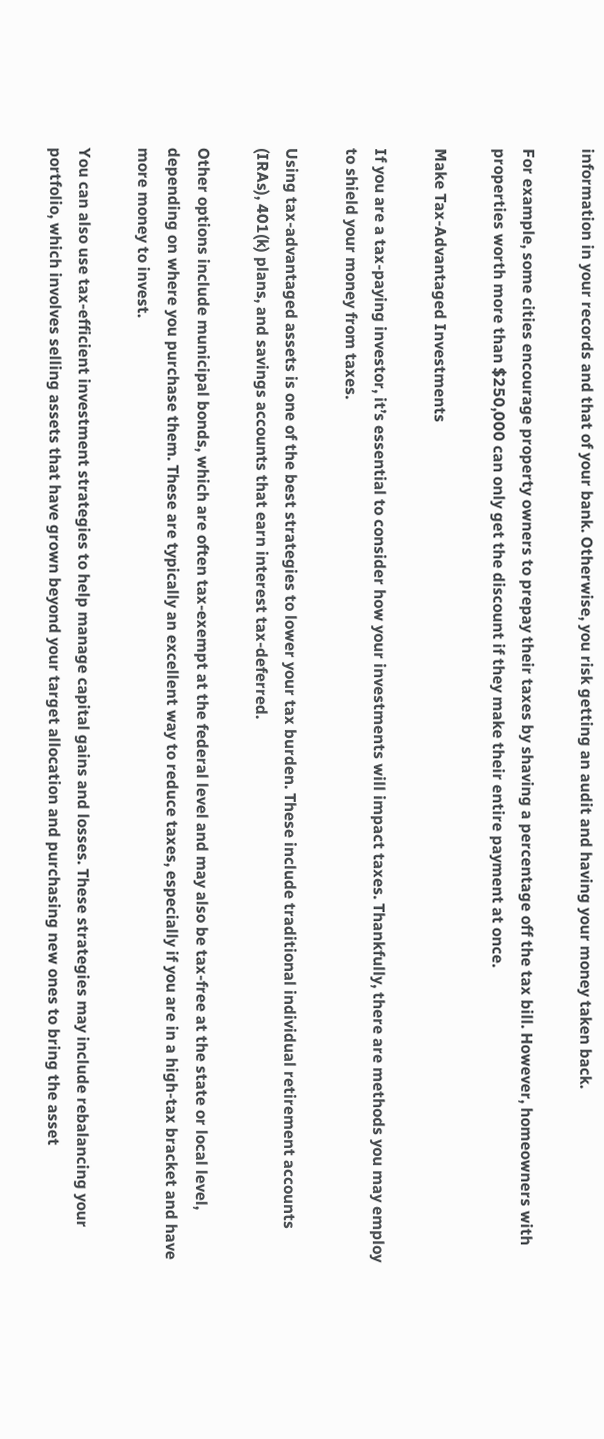information in your records and that of your bank. Otherwise, you risk getting an audit and having your money taken back.

For example, some cities encourage property owners to prepay their taxes by shaving a percentage off the tax bill. However, homeowners with properties worth more than $250,000 can only get the discount if they make their entire payment at once.

Make Tax-Advantaged Investments

If you are a tax-paying investor, it’s essential to consider how your investments will impact taxes. Thankfully, there are methods you may employ to shield your money from taxes.

Using tax-advantaged assets is one of the best strategies to lower your tax burden. These include traditional individual retirement accounts (IRAs), 401(k) plans, and savings accounts that earn interest tax-deferred.

Other options include municipal bonds, which are often tax-exempt at the federal level and may also be tax-free at the state or local level, depending on where you purchase them. These are typically an excellent way to reduce taxes, especially if you are in a high-tax bracket and have more money to invest.

You can also use tax-efficient investment strategies to help manage capital gains and losses. These strategies may include rebalancing your portfolio, which involves selling assets that have grown beyond your target allocation and purchasing new ones to bring the asset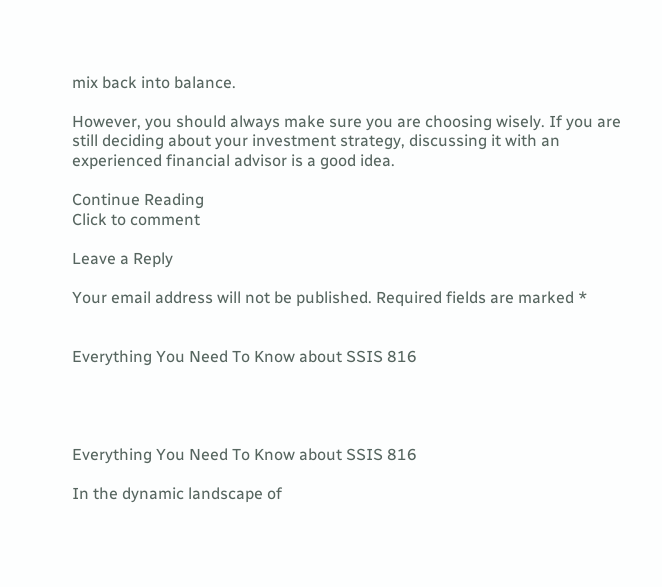mix back into balance.

However, you should always make sure you are choosing wisely. If you are still deciding about your investment strategy, discussing it with an experienced financial advisor is a good idea.

Continue Reading
Click to comment

Leave a Reply

Your email address will not be published. Required fields are marked *


Everything You Need To Know about SSIS 816




Everything You Need To Know about SSIS 816

In the dynamic landscape of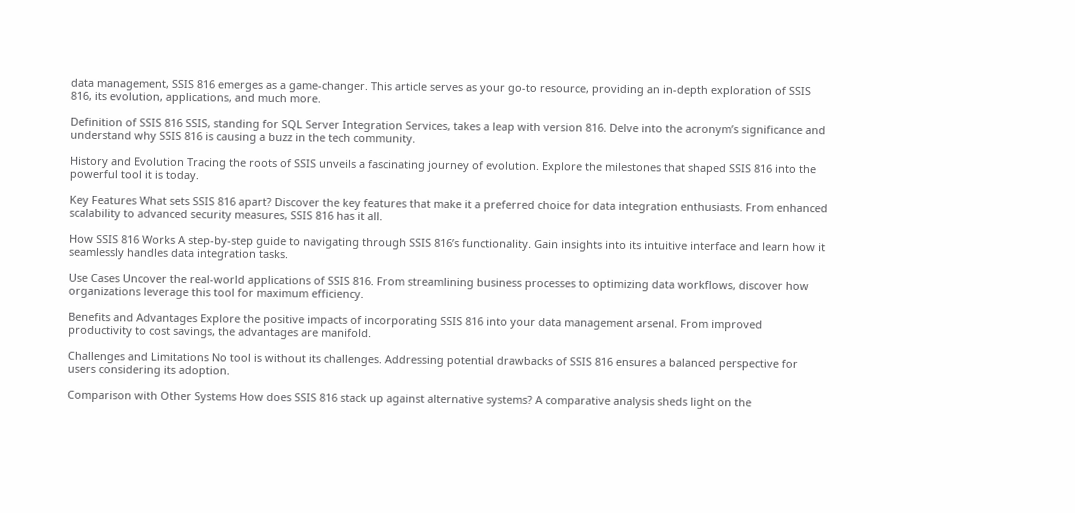data management, SSIS 816 emerges as a game-changer. This article serves as your go-to resource, providing an in-depth exploration of SSIS 816, its evolution, applications, and much more.

Definition of SSIS 816 SSIS, standing for SQL Server Integration Services, takes a leap with version 816. Delve into the acronym’s significance and understand why SSIS 816 is causing a buzz in the tech community.

History and Evolution Tracing the roots of SSIS unveils a fascinating journey of evolution. Explore the milestones that shaped SSIS 816 into the powerful tool it is today.

Key Features What sets SSIS 816 apart? Discover the key features that make it a preferred choice for data integration enthusiasts. From enhanced scalability to advanced security measures, SSIS 816 has it all.

How SSIS 816 Works A step-by-step guide to navigating through SSIS 816’s functionality. Gain insights into its intuitive interface and learn how it seamlessly handles data integration tasks.

Use Cases Uncover the real-world applications of SSIS 816. From streamlining business processes to optimizing data workflows, discover how organizations leverage this tool for maximum efficiency.

Benefits and Advantages Explore the positive impacts of incorporating SSIS 816 into your data management arsenal. From improved productivity to cost savings, the advantages are manifold.

Challenges and Limitations No tool is without its challenges. Addressing potential drawbacks of SSIS 816 ensures a balanced perspective for users considering its adoption.

Comparison with Other Systems How does SSIS 816 stack up against alternative systems? A comparative analysis sheds light on the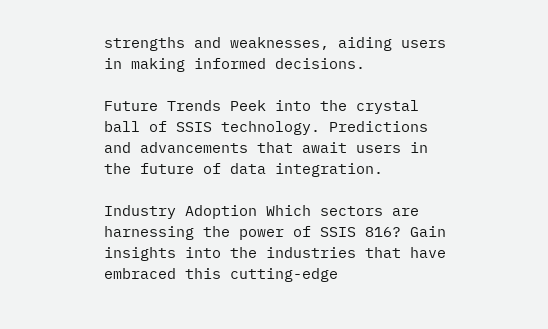strengths and weaknesses, aiding users in making informed decisions.

Future Trends Peek into the crystal ball of SSIS technology. Predictions and advancements that await users in the future of data integration.

Industry Adoption Which sectors are harnessing the power of SSIS 816? Gain insights into the industries that have embraced this cutting-edge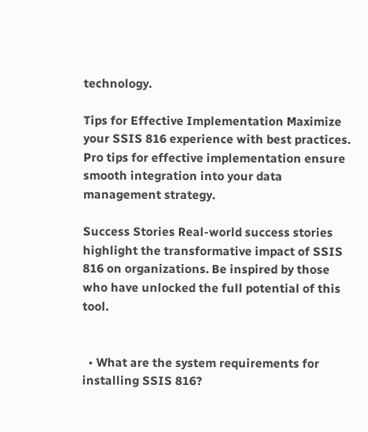technology.

Tips for Effective Implementation Maximize your SSIS 816 experience with best practices. Pro tips for effective implementation ensure smooth integration into your data management strategy.

Success Stories Real-world success stories highlight the transformative impact of SSIS 816 on organizations. Be inspired by those who have unlocked the full potential of this tool.


  • What are the system requirements for installing SSIS 816?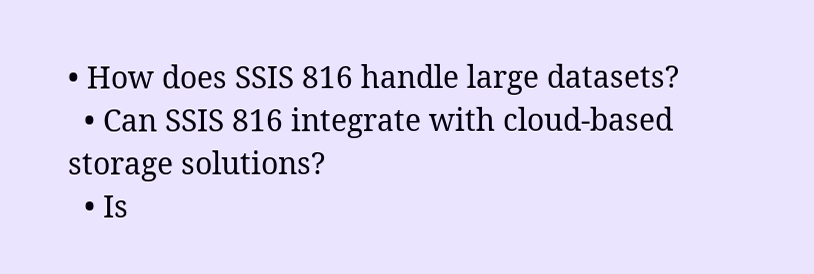• How does SSIS 816 handle large datasets?
  • Can SSIS 816 integrate with cloud-based storage solutions?
  • Is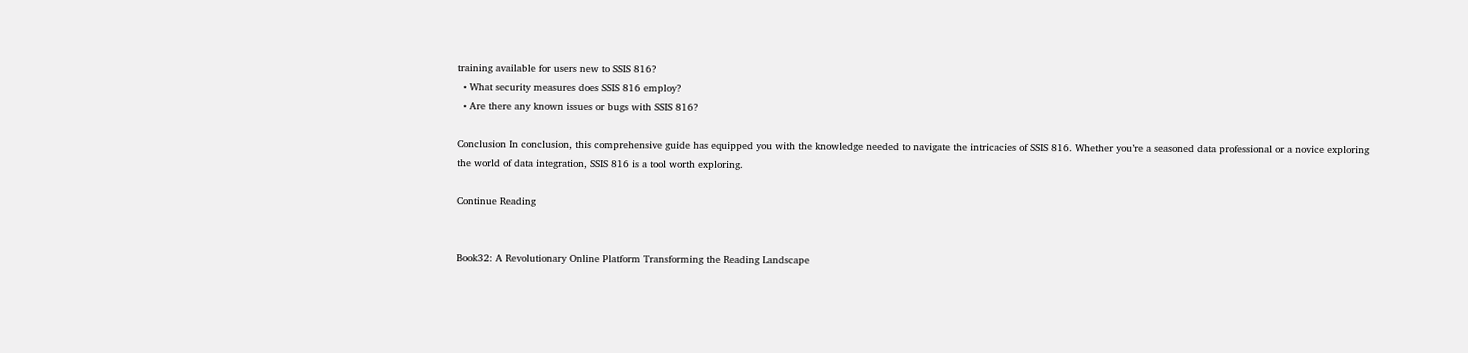training available for users new to SSIS 816?
  • What security measures does SSIS 816 employ?
  • Are there any known issues or bugs with SSIS 816?

Conclusion In conclusion, this comprehensive guide has equipped you with the knowledge needed to navigate the intricacies of SSIS 816. Whether you’re a seasoned data professional or a novice exploring the world of data integration, SSIS 816 is a tool worth exploring.

Continue Reading


Book32: A Revolutionary Online Platform Transforming the Reading Landscape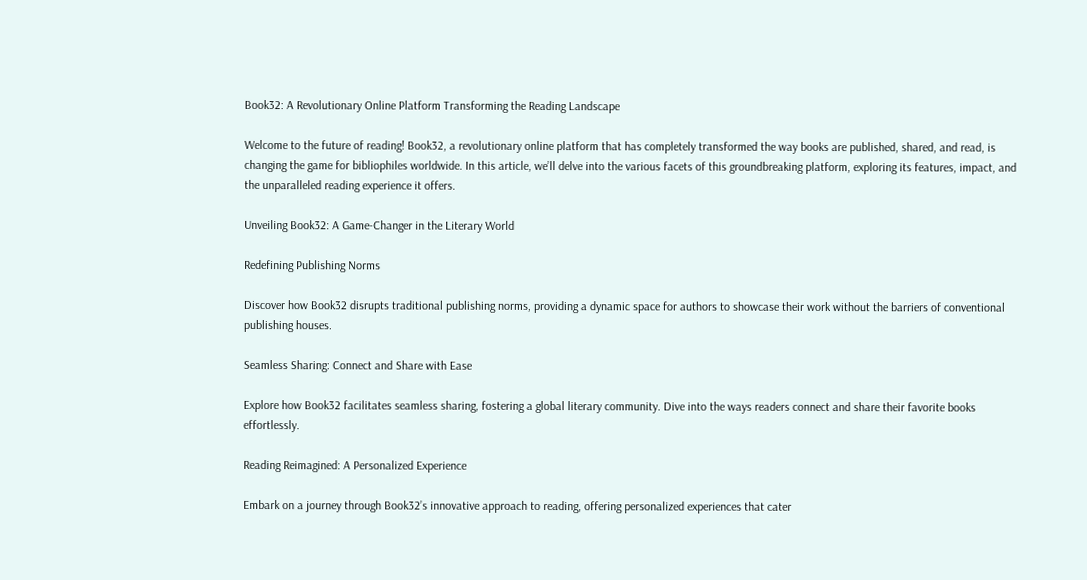Book32: A Revolutionary Online Platform Transforming the Reading Landscape

Welcome to the future of reading! Book32, a revolutionary online platform that has completely transformed the way books are published, shared, and read, is changing the game for bibliophiles worldwide. In this article, we’ll delve into the various facets of this groundbreaking platform, exploring its features, impact, and the unparalleled reading experience it offers.

Unveiling Book32: A Game-Changer in the Literary World

Redefining Publishing Norms

Discover how Book32 disrupts traditional publishing norms, providing a dynamic space for authors to showcase their work without the barriers of conventional publishing houses.

Seamless Sharing: Connect and Share with Ease

Explore how Book32 facilitates seamless sharing, fostering a global literary community. Dive into the ways readers connect and share their favorite books effortlessly.

Reading Reimagined: A Personalized Experience

Embark on a journey through Book32’s innovative approach to reading, offering personalized experiences that cater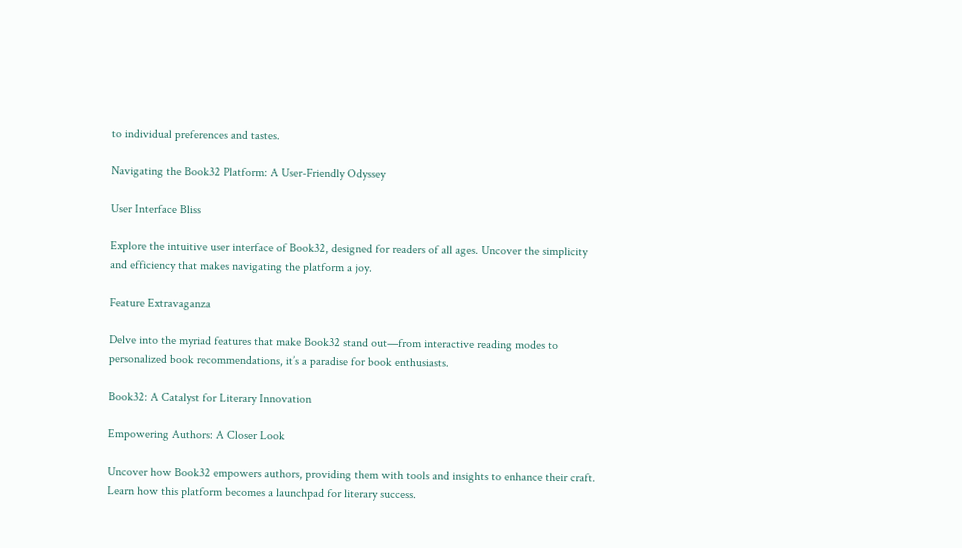to individual preferences and tastes.

Navigating the Book32 Platform: A User-Friendly Odyssey

User Interface Bliss

Explore the intuitive user interface of Book32, designed for readers of all ages. Uncover the simplicity and efficiency that makes navigating the platform a joy.

Feature Extravaganza

Delve into the myriad features that make Book32 stand out—from interactive reading modes to personalized book recommendations, it’s a paradise for book enthusiasts.

Book32: A Catalyst for Literary Innovation

Empowering Authors: A Closer Look

Uncover how Book32 empowers authors, providing them with tools and insights to enhance their craft. Learn how this platform becomes a launchpad for literary success.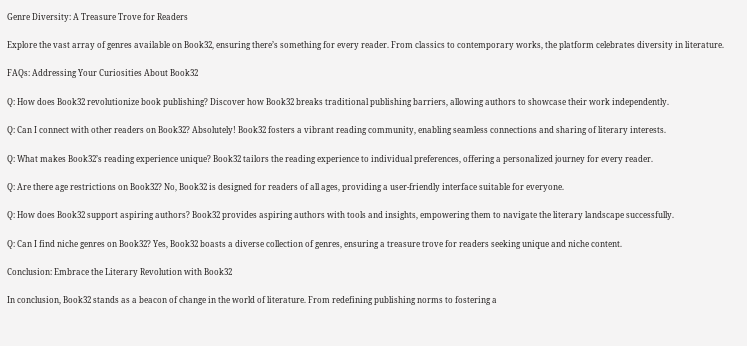Genre Diversity: A Treasure Trove for Readers

Explore the vast array of genres available on Book32, ensuring there’s something for every reader. From classics to contemporary works, the platform celebrates diversity in literature.

FAQs: Addressing Your Curiosities About Book32

Q: How does Book32 revolutionize book publishing? Discover how Book32 breaks traditional publishing barriers, allowing authors to showcase their work independently.

Q: Can I connect with other readers on Book32? Absolutely! Book32 fosters a vibrant reading community, enabling seamless connections and sharing of literary interests.

Q: What makes Book32’s reading experience unique? Book32 tailors the reading experience to individual preferences, offering a personalized journey for every reader.

Q: Are there age restrictions on Book32? No, Book32 is designed for readers of all ages, providing a user-friendly interface suitable for everyone.

Q: How does Book32 support aspiring authors? Book32 provides aspiring authors with tools and insights, empowering them to navigate the literary landscape successfully.

Q: Can I find niche genres on Book32? Yes, Book32 boasts a diverse collection of genres, ensuring a treasure trove for readers seeking unique and niche content.

Conclusion: Embrace the Literary Revolution with Book32

In conclusion, Book32 stands as a beacon of change in the world of literature. From redefining publishing norms to fostering a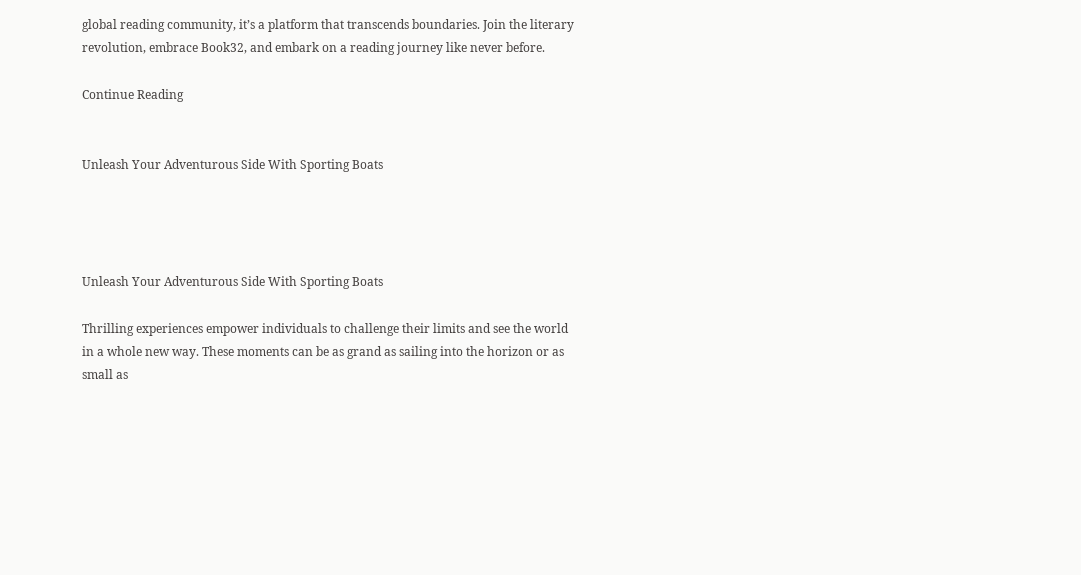global reading community, it’s a platform that transcends boundaries. Join the literary revolution, embrace Book32, and embark on a reading journey like never before.

Continue Reading


Unleash Your Adventurous Side With Sporting Boats




Unleash Your Adventurous Side With Sporting Boats

Thrilling experiences empower individuals to challenge their limits and see the world in a whole new way. These moments can be as grand as sailing into the horizon or as small as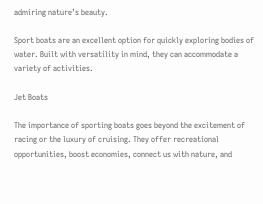admiring nature’s beauty.

Sport boats are an excellent option for quickly exploring bodies of water. Built with versatility in mind, they can accommodate a variety of activities.

Jet Boats

The importance of sporting boats goes beyond the excitement of racing or the luxury of cruising. They offer recreational opportunities, boost economies, connect us with nature, and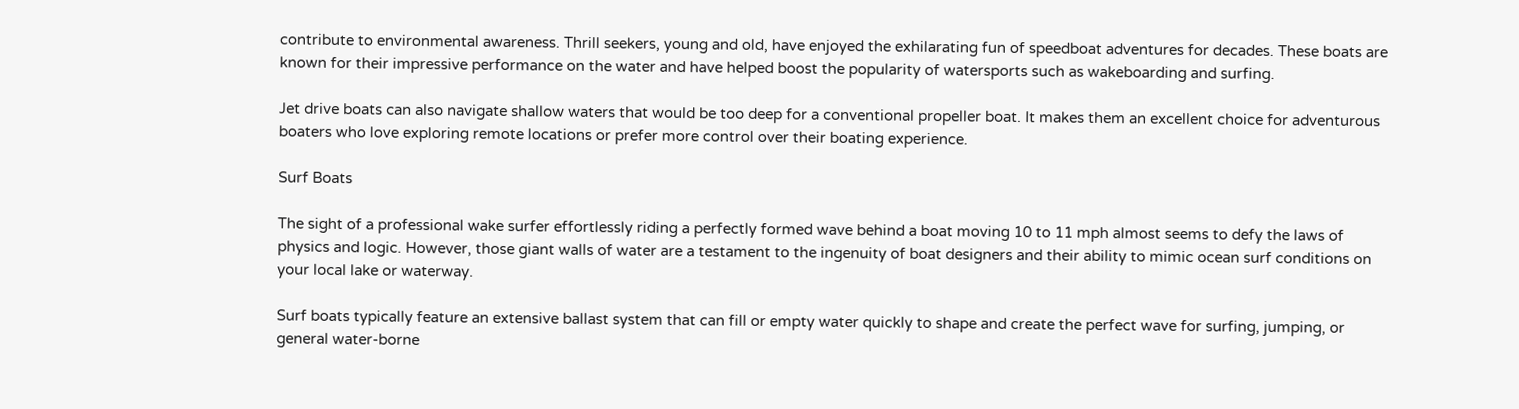contribute to environmental awareness. Thrill seekers, young and old, have enjoyed the exhilarating fun of speedboat adventures for decades. These boats are known for their impressive performance on the water and have helped boost the popularity of watersports such as wakeboarding and surfing.

Jet drive boats can also navigate shallow waters that would be too deep for a conventional propeller boat. It makes them an excellent choice for adventurous boaters who love exploring remote locations or prefer more control over their boating experience.

Surf Boats

The sight of a professional wake surfer effortlessly riding a perfectly formed wave behind a boat moving 10 to 11 mph almost seems to defy the laws of physics and logic. However, those giant walls of water are a testament to the ingenuity of boat designers and their ability to mimic ocean surf conditions on your local lake or waterway.

Surf boats typically feature an extensive ballast system that can fill or empty water quickly to shape and create the perfect wave for surfing, jumping, or general water-borne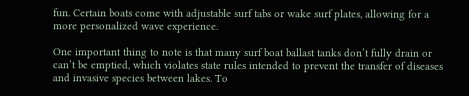fun. Certain boats come with adjustable surf tabs or wake surf plates, allowing for a more personalized wave experience.

One important thing to note is that many surf boat ballast tanks don’t fully drain or can’t be emptied, which violates state rules intended to prevent the transfer of diseases and invasive species between lakes. To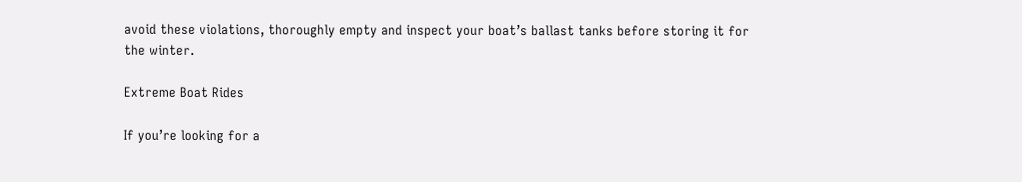avoid these violations, thoroughly empty and inspect your boat’s ballast tanks before storing it for the winter.

Extreme Boat Rides

If you’re looking for a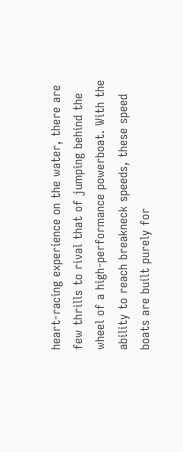heart-racing experience on the water, there are few thrills to rival that of jumping behind the wheel of a high-performance powerboat. With the ability to reach breakneck speeds, these speed boats are built purely for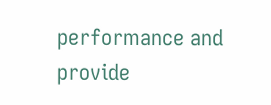performance and provide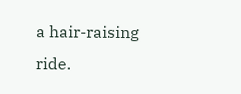a hair-raising ride.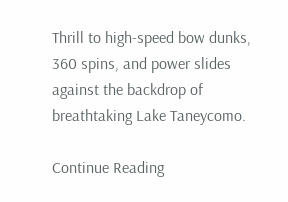Thrill to high-speed bow dunks, 360 spins, and power slides against the backdrop of breathtaking Lake Taneycomo.

Continue Reading